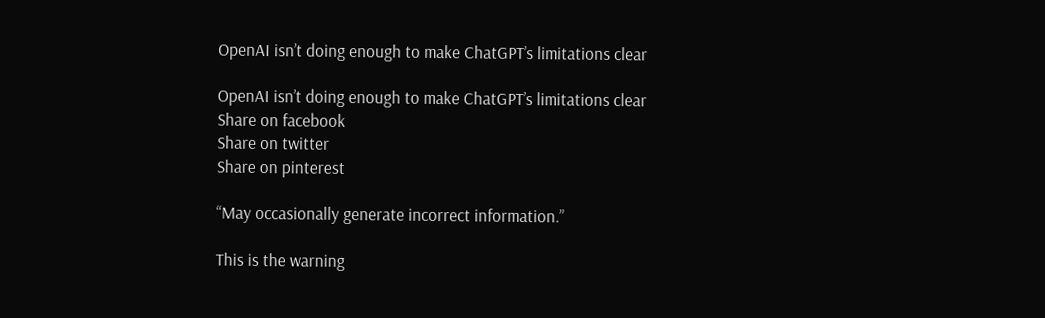OpenAI isn’t doing enough to make ChatGPT’s limitations clear

OpenAI isn’t doing enough to make ChatGPT’s limitations clear
Share on facebook
Share on twitter
Share on pinterest

“May occasionally generate incorrect information.”

This is the warning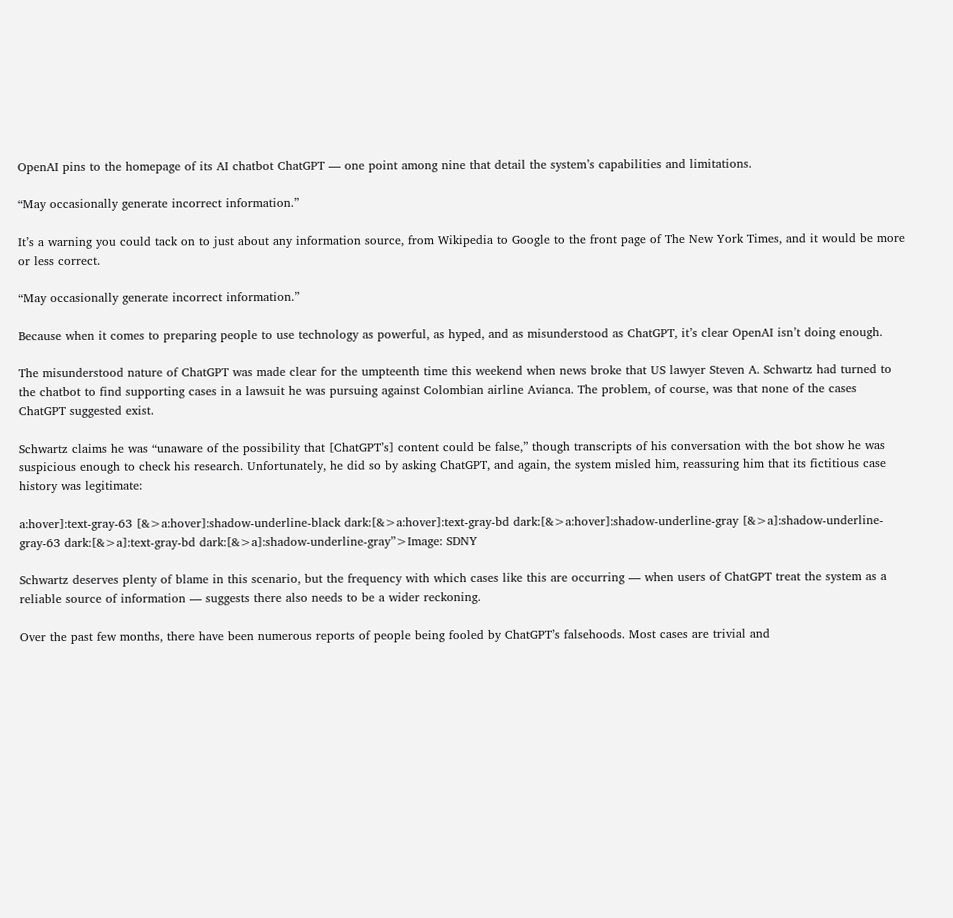OpenAI pins to the homepage of its AI chatbot ChatGPT — one point among nine that detail the system’s capabilities and limitations.

“May occasionally generate incorrect information.”

It’s a warning you could tack on to just about any information source, from Wikipedia to Google to the front page of The New York Times, and it would be more or less correct.

“May occasionally generate incorrect information.”

Because when it comes to preparing people to use technology as powerful, as hyped, and as misunderstood as ChatGPT, it’s clear OpenAI isn’t doing enough.

The misunderstood nature of ChatGPT was made clear for the umpteenth time this weekend when news broke that US lawyer Steven A. Schwartz had turned to the chatbot to find supporting cases in a lawsuit he was pursuing against Colombian airline Avianca. The problem, of course, was that none of the cases ChatGPT suggested exist.

Schwartz claims he was “unaware of the possibility that [ChatGPT’s] content could be false,” though transcripts of his conversation with the bot show he was suspicious enough to check his research. Unfortunately, he did so by asking ChatGPT, and again, the system misled him, reassuring him that its fictitious case history was legitimate:

a:hover]:text-gray-63 [&>a:hover]:shadow-underline-black dark:[&>a:hover]:text-gray-bd dark:[&>a:hover]:shadow-underline-gray [&>a]:shadow-underline-gray-63 dark:[&>a]:text-gray-bd dark:[&>a]:shadow-underline-gray”>Image: SDNY

Schwartz deserves plenty of blame in this scenario, but the frequency with which cases like this are occurring — when users of ChatGPT treat the system as a reliable source of information — suggests there also needs to be a wider reckoning.

Over the past few months, there have been numerous reports of people being fooled by ChatGPT’s falsehoods. Most cases are trivial and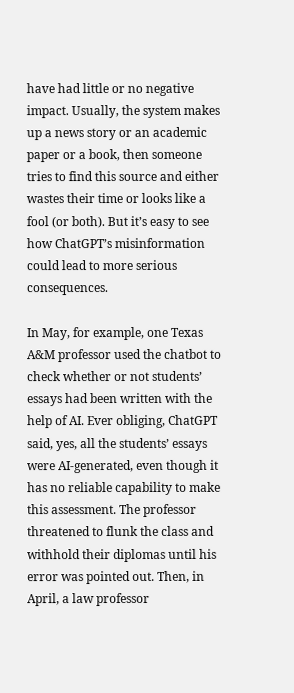have had little or no negative impact. Usually, the system makes up a news story or an academic paper or a book, then someone tries to find this source and either wastes their time or looks like a fool (or both). But it’s easy to see how ChatGPT’s misinformation could lead to more serious consequences.

In May, for example, one Texas A&M professor used the chatbot to check whether or not students’ essays had been written with the help of AI. Ever obliging, ChatGPT said, yes, all the students’ essays were AI-generated, even though it has no reliable capability to make this assessment. The professor threatened to flunk the class and withhold their diplomas until his error was pointed out. Then, in April, a law professor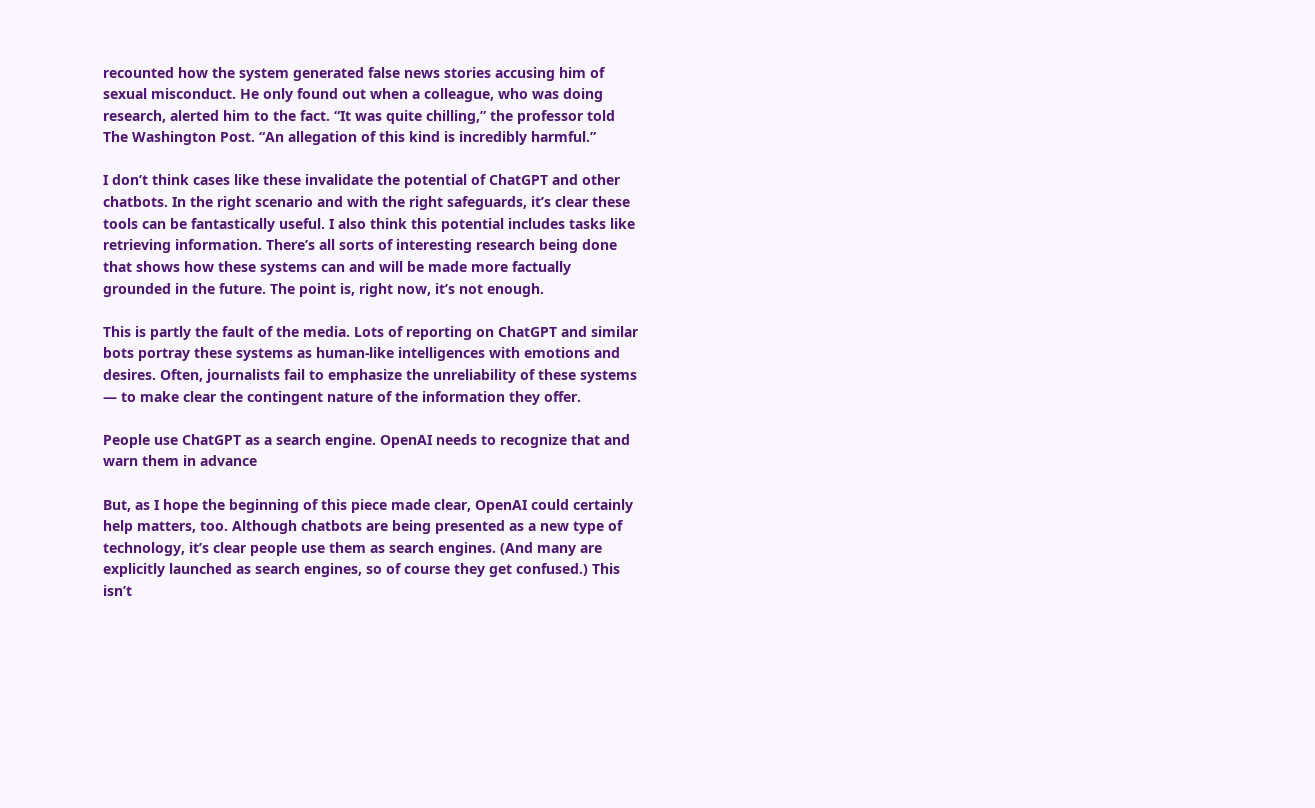recounted how the system generated false news stories accusing him of sexual misconduct. He only found out when a colleague, who was doing research, alerted him to the fact. “It was quite chilling,” the professor told The Washington Post. “An allegation of this kind is incredibly harmful.”

I don’t think cases like these invalidate the potential of ChatGPT and other chatbots. In the right scenario and with the right safeguards, it’s clear these tools can be fantastically useful. I also think this potential includes tasks like retrieving information. There’s all sorts of interesting research being done that shows how these systems can and will be made more factually grounded in the future. The point is, right now, it’s not enough.

This is partly the fault of the media. Lots of reporting on ChatGPT and similar bots portray these systems as human-like intelligences with emotions and desires. Often, journalists fail to emphasize the unreliability of these systems — to make clear the contingent nature of the information they offer.

People use ChatGPT as a search engine. OpenAI needs to recognize that and warn them in advance

But, as I hope the beginning of this piece made clear, OpenAI could certainly help matters, too. Although chatbots are being presented as a new type of technology, it’s clear people use them as search engines. (And many are explicitly launched as search engines, so of course they get confused.) This isn’t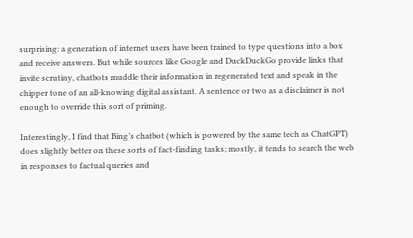surprising: a generation of internet users have been trained to type questions into a box and receive answers. But while sources like Google and DuckDuckGo provide links that invite scrutiny, chatbots muddle their information in regenerated text and speak in the chipper tone of an all-knowing digital assistant. A sentence or two as a disclaimer is not enough to override this sort of priming.

Interestingly, I find that Bing’s chatbot (which is powered by the same tech as ChatGPT) does slightly better on these sorts of fact-finding tasks; mostly, it tends to search the web in responses to factual queries and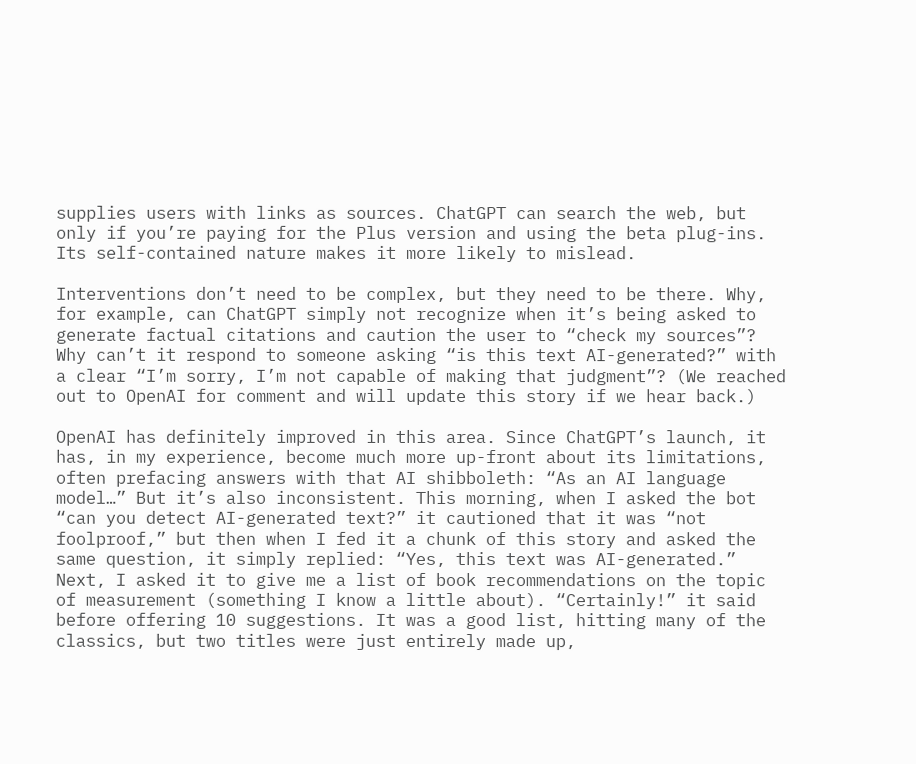supplies users with links as sources. ChatGPT can search the web, but only if you’re paying for the Plus version and using the beta plug-ins. Its self-contained nature makes it more likely to mislead.

Interventions don’t need to be complex, but they need to be there. Why, for example, can ChatGPT simply not recognize when it’s being asked to generate factual citations and caution the user to “check my sources”? Why can’t it respond to someone asking “is this text AI-generated?” with a clear “I’m sorry, I’m not capable of making that judgment”? (We reached out to OpenAI for comment and will update this story if we hear back.)

OpenAI has definitely improved in this area. Since ChatGPT’s launch, it has, in my experience, become much more up-front about its limitations, often prefacing answers with that AI shibboleth: “As an AI language model…” But it’s also inconsistent. This morning, when I asked the bot “can you detect AI-generated text?” it cautioned that it was “not foolproof,” but then when I fed it a chunk of this story and asked the same question, it simply replied: “Yes, this text was AI-generated.” Next, I asked it to give me a list of book recommendations on the topic of measurement (something I know a little about). “Certainly!” it said before offering 10 suggestions. It was a good list, hitting many of the classics, but two titles were just entirely made up,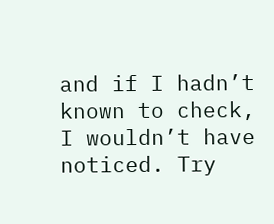and if I hadn’t known to check, I wouldn’t have noticed. Try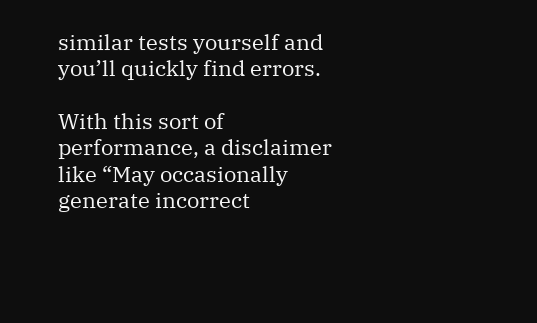similar tests yourself and you’ll quickly find errors.

With this sort of performance, a disclaimer like “May occasionally generate incorrect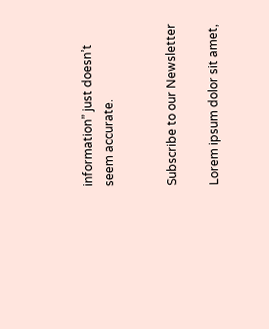information” just doesn’t seem accurate.


Subscribe to our Newsletter

Lorem ipsum dolor sit amet,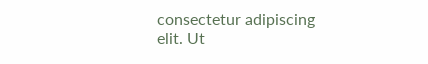consectetur adipiscing elit. Ut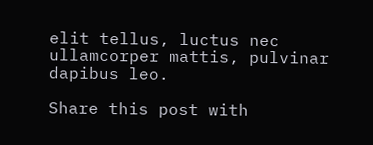elit tellus, luctus nec ullamcorper mattis, pulvinar dapibus leo.

Share this post with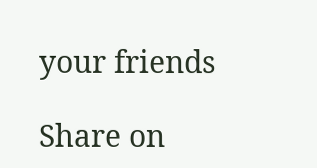your friends

Share on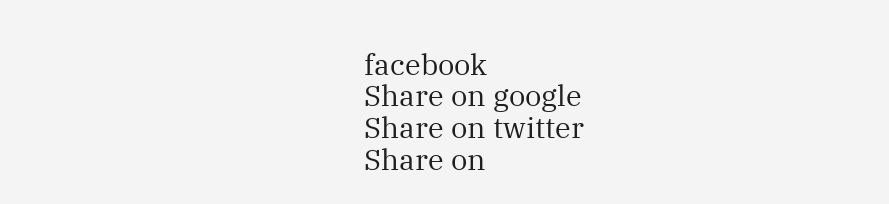facebook
Share on google
Share on twitter
Share on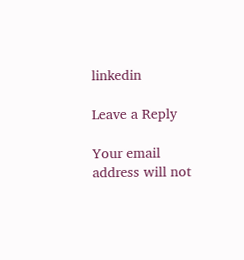linkedin

Leave a Reply

Your email address will not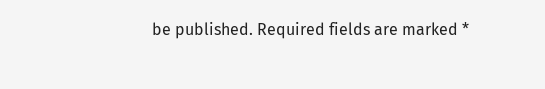be published. Required fields are marked *